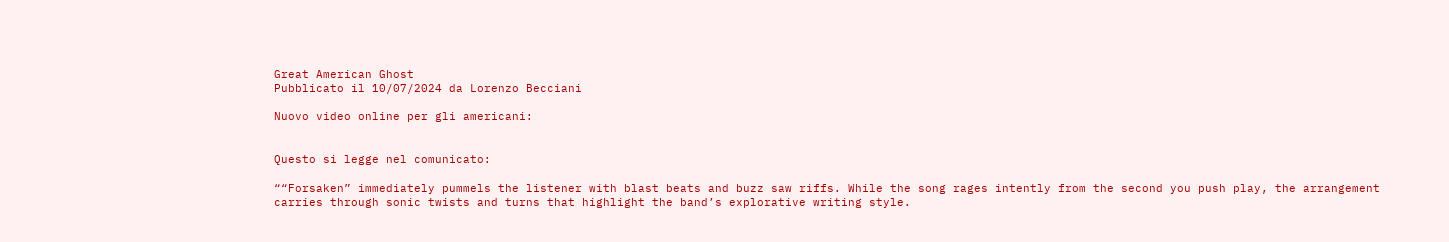Great American Ghost
Pubblicato il 10/07/2024 da Lorenzo Becciani

Nuovo video online per gli americani:


Questo si legge nel comunicato:

““Forsaken” immediately pummels the listener with blast beats and buzz saw riffs. While the song rages intently from the second you push play, the arrangement carries through sonic twists and turns that highlight the band’s explorative writing style.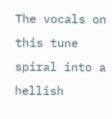The vocals on this tune spiral into a hellish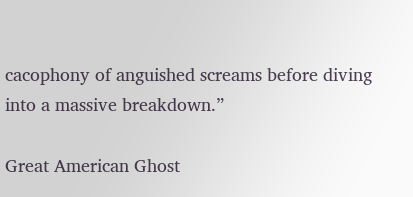cacophony of anguished screams before diving into a massive breakdown.”

Great American Ghost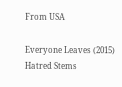From USA

Everyone Leaves (2015)
Hatred Stems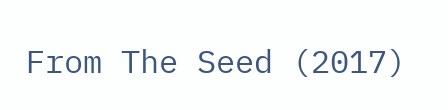From The Seed (2017)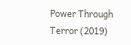Power Through Terror (2019)